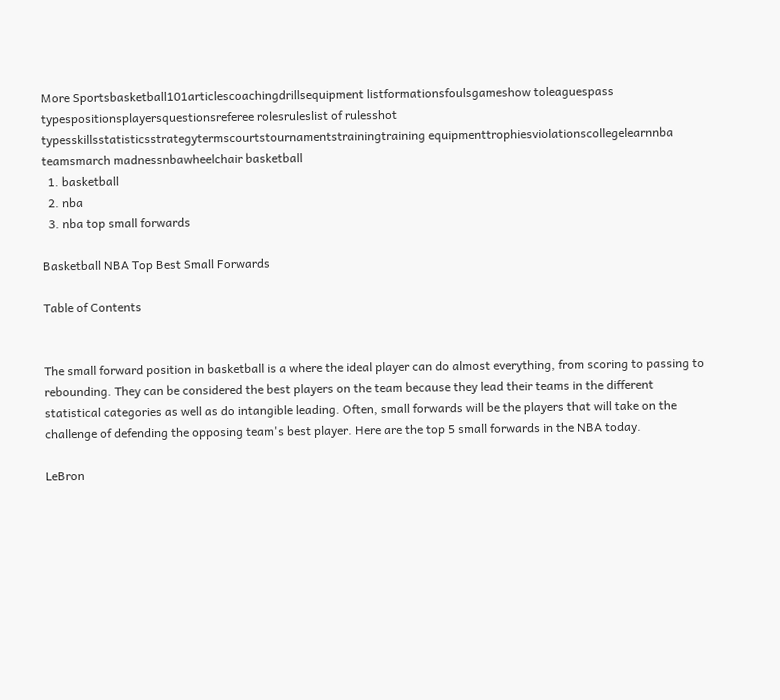More Sportsbasketball101articlescoachingdrillsequipment listformationsfoulsgameshow toleaguespass typespositionsplayersquestionsreferee rolesruleslist of rulesshot typesskillsstatisticsstrategytermscourtstournamentstrainingtraining equipmenttrophiesviolationscollegelearnnba teamsmarch madnessnbawheelchair basketball
  1. basketball
  2. nba
  3. nba top small forwards

Basketball NBA Top Best Small Forwards

Table of Contents


The small forward position in basketball is a where the ideal player can do almost everything, from scoring to passing to rebounding. They can be considered the best players on the team because they lead their teams in the different statistical categories as well as do intangible leading. Often, small forwards will be the players that will take on the challenge of defending the opposing team's best player. Here are the top 5 small forwards in the NBA today.

LeBron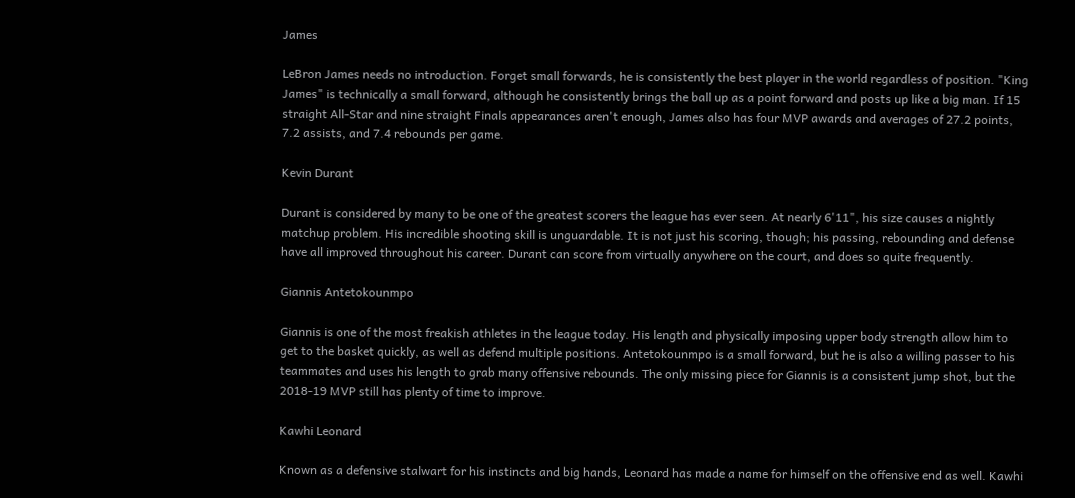James

LeBron James needs no introduction. Forget small forwards, he is consistently the best player in the world regardless of position. "King James" is technically a small forward, although he consistently brings the ball up as a point forward and posts up like a big man. If 15 straight All-Star and nine straight Finals appearances aren't enough, James also has four MVP awards and averages of 27.2 points, 7.2 assists, and 7.4 rebounds per game.

Kevin Durant

Durant is considered by many to be one of the greatest scorers the league has ever seen. At nearly 6'11", his size causes a nightly matchup problem. His incredible shooting skill is unguardable. It is not just his scoring, though; his passing, rebounding and defense have all improved throughout his career. Durant can score from virtually anywhere on the court, and does so quite frequently.

Giannis Antetokounmpo

Giannis is one of the most freakish athletes in the league today. His length and physically imposing upper body strength allow him to get to the basket quickly, as well as defend multiple positions. Antetokounmpo is a small forward, but he is also a willing passer to his teammates and uses his length to grab many offensive rebounds. The only missing piece for Giannis is a consistent jump shot, but the 2018-19 MVP still has plenty of time to improve.

Kawhi Leonard

Known as a defensive stalwart for his instincts and big hands, Leonard has made a name for himself on the offensive end as well. Kawhi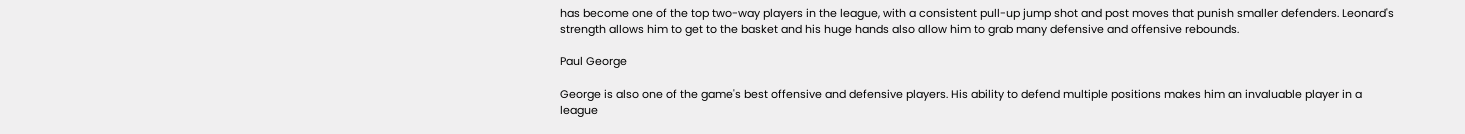has become one of the top two-way players in the league, with a consistent pull-up jump shot and post moves that punish smaller defenders. Leonard's strength allows him to get to the basket and his huge hands also allow him to grab many defensive and offensive rebounds.

Paul George

George is also one of the game's best offensive and defensive players. His ability to defend multiple positions makes him an invaluable player in a league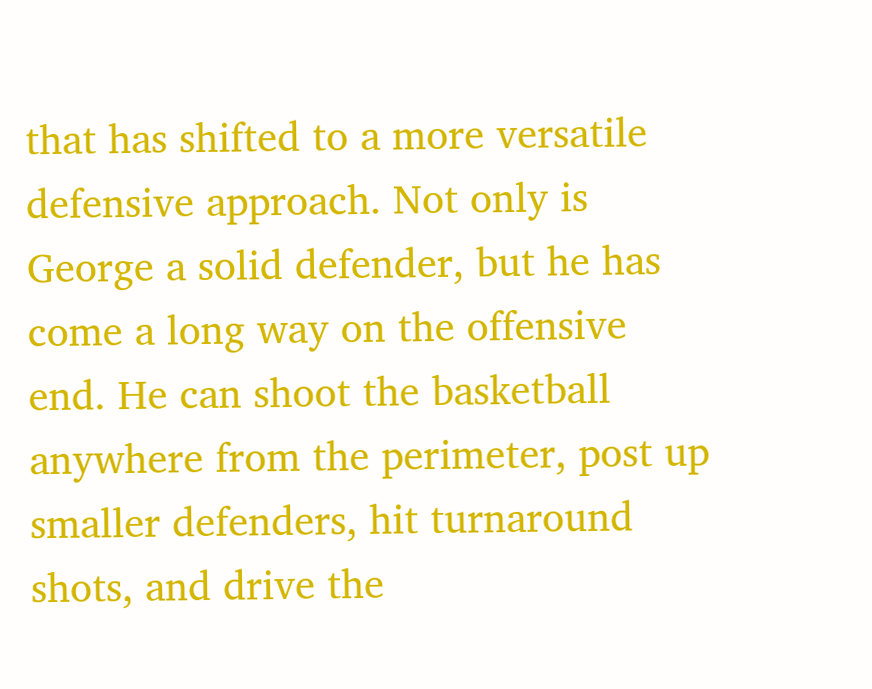that has shifted to a more versatile defensive approach. Not only is George a solid defender, but he has come a long way on the offensive end. He can shoot the basketball anywhere from the perimeter, post up smaller defenders, hit turnaround shots, and drive the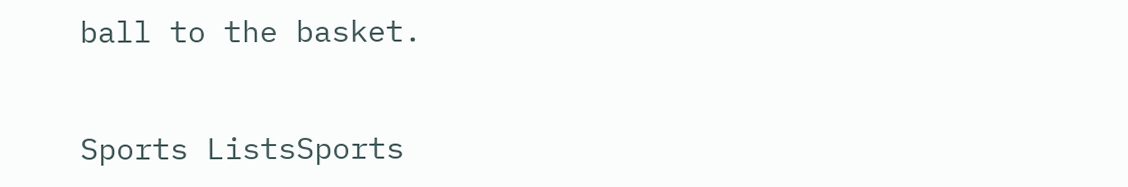ball to the basket.


Sports ListsSports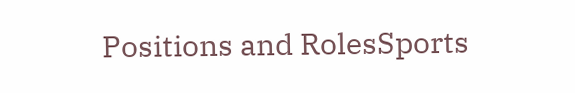Positions and RolesSports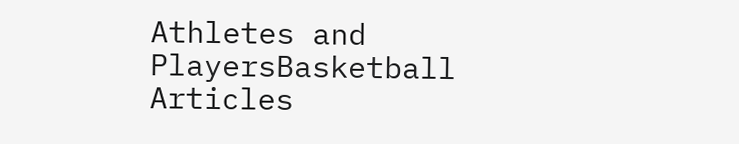Athletes and PlayersBasketball Articles